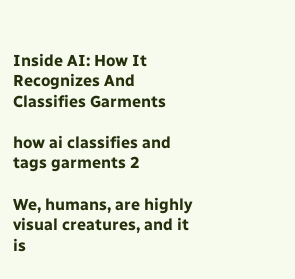Inside AI: How It Recognizes And Classifies Garments

how ai classifies and tags garments 2

We, humans, are highly visual creatures, and it is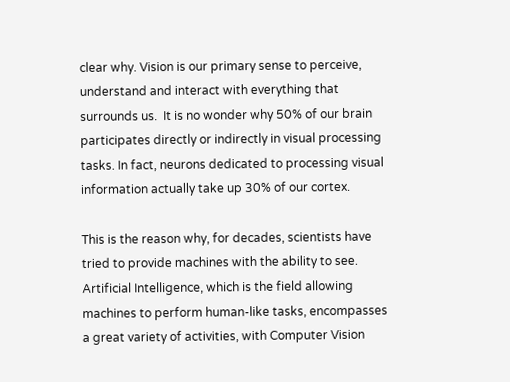clear why. Vision is our primary sense to perceive, understand and interact with everything that surrounds us.  It is no wonder why 50% of our brain participates directly or indirectly in visual processing tasks. In fact, neurons dedicated to processing visual information actually take up 30% of our cortex.

This is the reason why, for decades, scientists have tried to provide machines with the ability to see. Artificial Intelligence, which is the field allowing machines to perform human-like tasks, encompasses a great variety of activities, with Computer Vision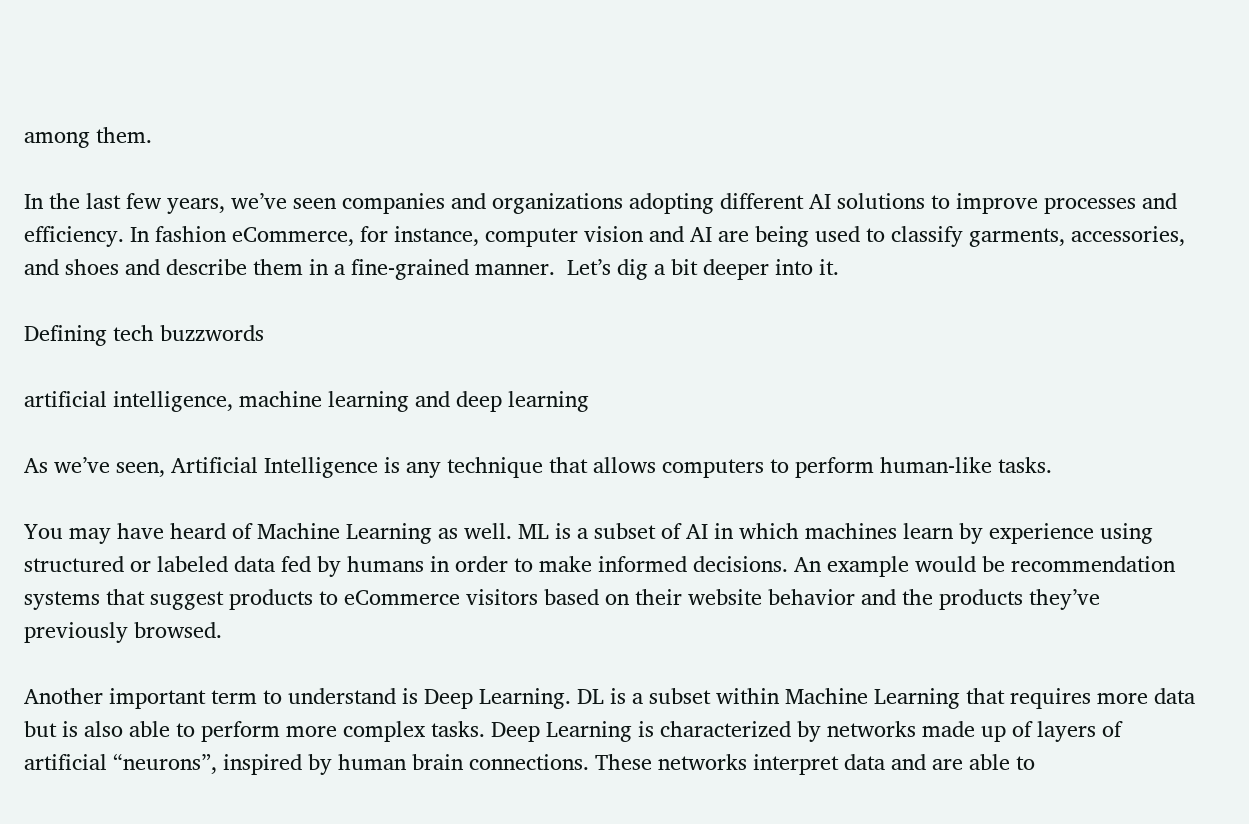among them.

In the last few years, we’ve seen companies and organizations adopting different AI solutions to improve processes and efficiency. In fashion eCommerce, for instance, computer vision and AI are being used to classify garments, accessories, and shoes and describe them in a fine-grained manner.  Let’s dig a bit deeper into it.

Defining tech buzzwords

artificial intelligence, machine learning and deep learning

As we’ve seen, Artificial Intelligence is any technique that allows computers to perform human-like tasks.

You may have heard of Machine Learning as well. ML is a subset of AI in which machines learn by experience using structured or labeled data fed by humans in order to make informed decisions. An example would be recommendation systems that suggest products to eCommerce visitors based on their website behavior and the products they’ve previously browsed.

Another important term to understand is Deep Learning. DL is a subset within Machine Learning that requires more data but is also able to perform more complex tasks. Deep Learning is characterized by networks made up of layers of artificial “neurons”, inspired by human brain connections. These networks interpret data and are able to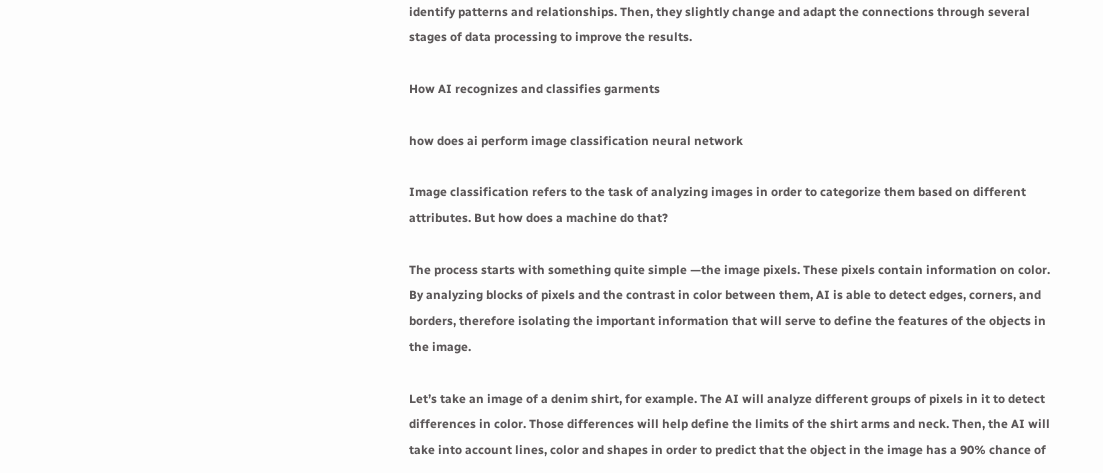identify patterns and relationships. Then, they slightly change and adapt the connections through several stages of data processing to improve the results.

How AI recognizes and classifies garments

how does ai perform image classification neural network

Image classification refers to the task of analyzing images in order to categorize them based on different attributes. But how does a machine do that?

The process starts with something quite simple —the image pixels. These pixels contain information on color. By analyzing blocks of pixels and the contrast in color between them, AI is able to detect edges, corners, and borders, therefore isolating the important information that will serve to define the features of the objects in the image.

Let’s take an image of a denim shirt, for example. The AI will analyze different groups of pixels in it to detect differences in color. Those differences will help define the limits of the shirt arms and neck. Then, the AI will take into account lines, color and shapes in order to predict that the object in the image has a 90% chance of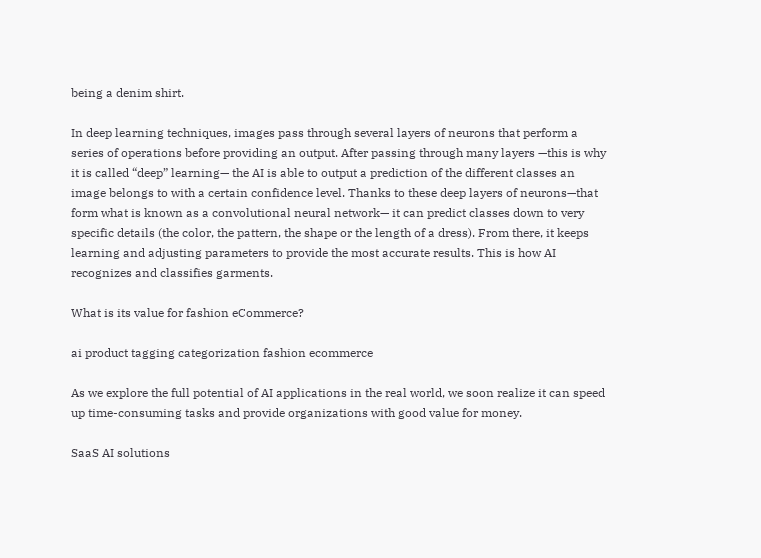being a denim shirt.

In deep learning techniques, images pass through several layers of neurons that perform a series of operations before providing an output. After passing through many layers —this is why it is called “deep” learning— the AI is able to output a prediction of the different classes an image belongs to with a certain confidence level. Thanks to these deep layers of neurons—that form what is known as a convolutional neural network— it can predict classes down to very specific details (the color, the pattern, the shape or the length of a dress). From there, it keeps learning and adjusting parameters to provide the most accurate results. This is how AI recognizes and classifies garments.

What is its value for fashion eCommerce?

ai product tagging categorization fashion ecommerce

As we explore the full potential of AI applications in the real world, we soon realize it can speed up time-consuming tasks and provide organizations with good value for money.

SaaS AI solutions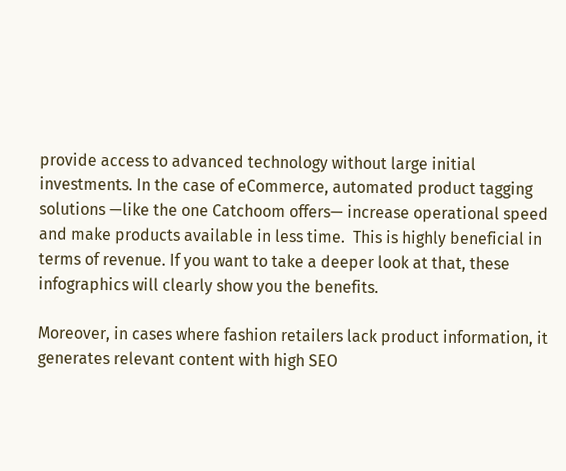provide access to advanced technology without large initial investments. In the case of eCommerce, automated product tagging solutions —like the one Catchoom offers— increase operational speed and make products available in less time.  This is highly beneficial in terms of revenue. If you want to take a deeper look at that, these infographics will clearly show you the benefits.

Moreover, in cases where fashion retailers lack product information, it generates relevant content with high SEO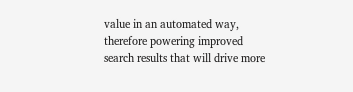value in an automated way, therefore powering improved search results that will drive more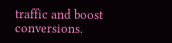traffic and boost conversions.